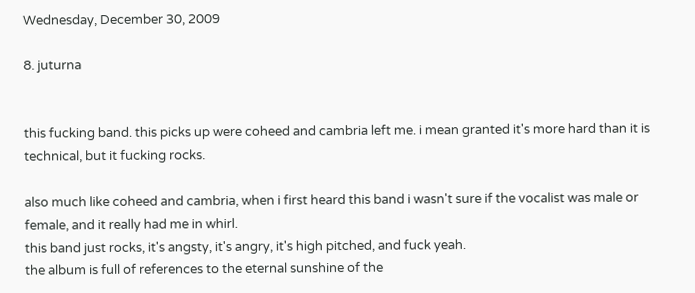Wednesday, December 30, 2009

8. juturna


this fucking band. this picks up were coheed and cambria left me. i mean granted it's more hard than it is technical, but it fucking rocks.

also much like coheed and cambria, when i first heard this band i wasn't sure if the vocalist was male or female, and it really had me in whirl.
this band just rocks, it's angsty, it's angry, it's high pitched, and fuck yeah.
the album is full of references to the eternal sunshine of the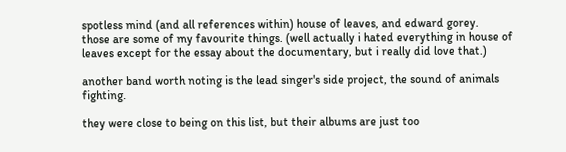spotless mind (and all references within) house of leaves, and edward gorey.
those are some of my favourite things. (well actually i hated everything in house of leaves except for the essay about the documentary, but i really did love that.)

another band worth noting is the lead singer's side project, the sound of animals fighting.

they were close to being on this list, but their albums are just too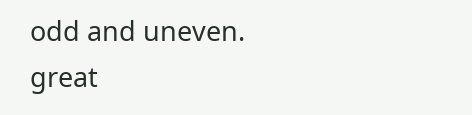odd and uneven.
great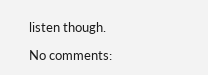listen though.

No comments: